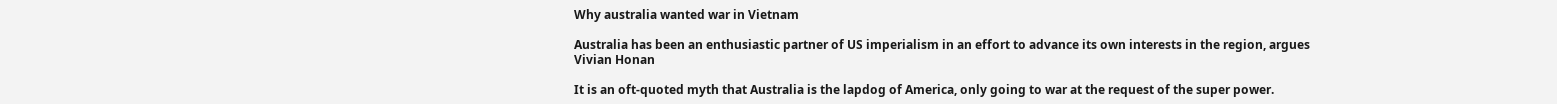Why australia wanted war in Vietnam

Australia has been an enthusiastic partner of US imperialism in an effort to advance its own interests in the region, argues Vivian Honan

It is an oft-quoted myth that Australia is the lapdog of America, only going to war at the request of the super power.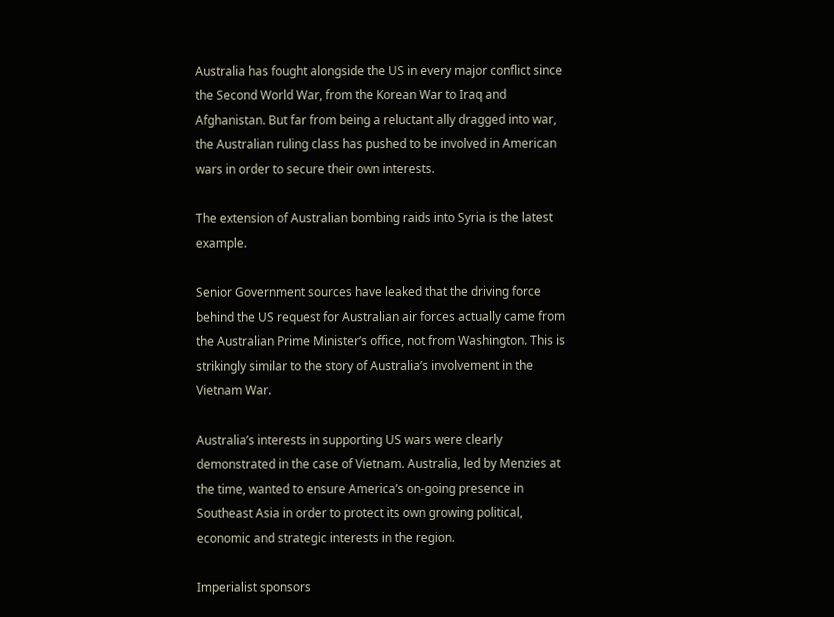Australia has fought alongside the US in every major conflict since the Second World War, from the Korean War to Iraq and Afghanistan. But far from being a reluctant ally dragged into war, the Australian ruling class has pushed to be involved in American wars in order to secure their own interests.

The extension of Australian bombing raids into Syria is the latest example.

Senior Government sources have leaked that the driving force behind the US request for Australian air forces actually came from the Australian Prime Minister’s office, not from Washington. This is strikingly similar to the story of Australia’s involvement in the Vietnam War.

Australia’s interests in supporting US wars were clearly demonstrated in the case of Vietnam. Australia, led by Menzies at the time, wanted to ensure America’s on-going presence in Southeast Asia in order to protect its own growing political, economic and strategic interests in the region.

Imperialist sponsors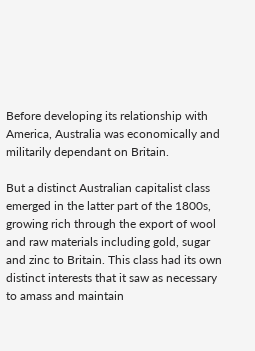Before developing its relationship with America, Australia was economically and militarily dependant on Britain.

But a distinct Australian capitalist class emerged in the latter part of the 1800s, growing rich through the export of wool and raw materials including gold, sugar and zinc to Britain. This class had its own distinct interests that it saw as necessary to amass and maintain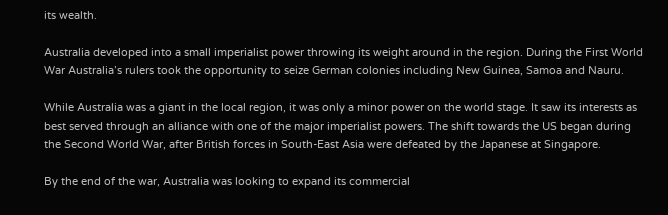its wealth.

Australia developed into a small imperialist power throwing its weight around in the region. During the First World War Australia’s rulers took the opportunity to seize German colonies including New Guinea, Samoa and Nauru.

While Australia was a giant in the local region, it was only a minor power on the world stage. It saw its interests as best served through an alliance with one of the major imperialist powers. The shift towards the US began during the Second World War, after British forces in South-East Asia were defeated by the Japanese at Singapore.

By the end of the war, Australia was looking to expand its commercial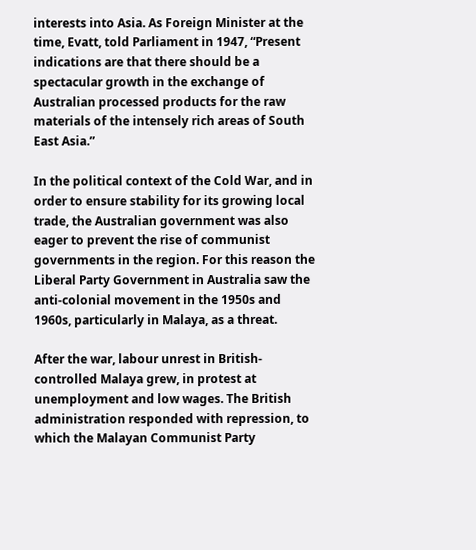interests into Asia. As Foreign Minister at the time, Evatt, told Parliament in 1947, “Present indications are that there should be a spectacular growth in the exchange of Australian processed products for the raw materials of the intensely rich areas of South East Asia.”

In the political context of the Cold War, and in order to ensure stability for its growing local trade, the Australian government was also eager to prevent the rise of communist governments in the region. For this reason the Liberal Party Government in Australia saw the anti-colonial movement in the 1950s and 1960s, particularly in Malaya, as a threat.

After the war, labour unrest in British-controlled Malaya grew, in protest at unemployment and low wages. The British administration responded with repression, to which the Malayan Communist Party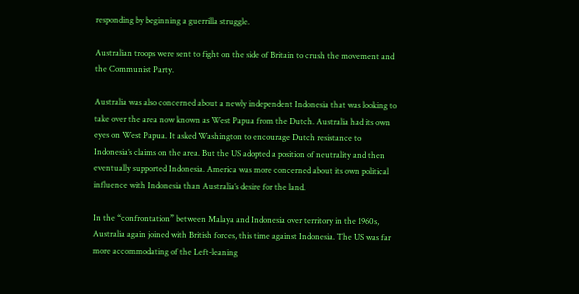responding by beginning a guerrilla struggle.

Australian troops were sent to fight on the side of Britain to crush the movement and the Communist Party.

Australia was also concerned about a newly independent Indonesia that was looking to take over the area now known as West Papua from the Dutch. Australia had its own eyes on West Papua. It asked Washington to encourage Dutch resistance to Indonesia’s claims on the area. But the US adopted a position of neutrality and then eventually supported Indonesia. America was more concerned about its own political influence with Indonesia than Australia’s desire for the land.

In the “confrontation” between Malaya and Indonesia over territory in the 1960s, Australia again joined with British forces, this time against Indonesia. The US was far more accommodating of the Left-leaning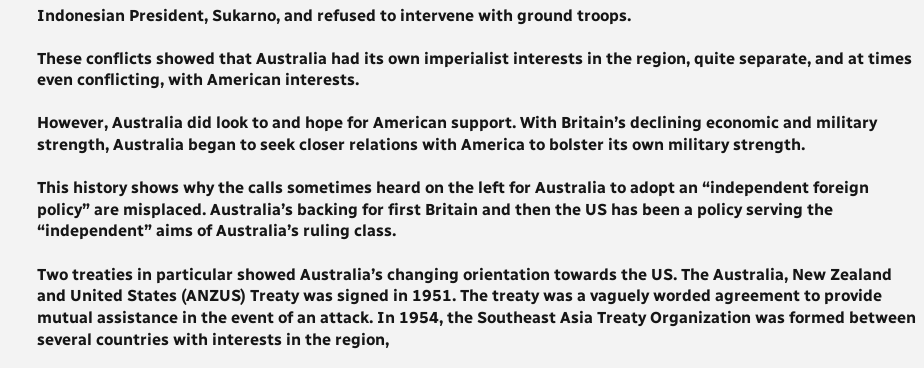Indonesian President, Sukarno, and refused to intervene with ground troops.

These conflicts showed that Australia had its own imperialist interests in the region, quite separate, and at times even conflicting, with American interests.

However, Australia did look to and hope for American support. With Britain’s declining economic and military strength, Australia began to seek closer relations with America to bolster its own military strength.

This history shows why the calls sometimes heard on the left for Australia to adopt an “independent foreign policy” are misplaced. Australia’s backing for first Britain and then the US has been a policy serving the “independent” aims of Australia’s ruling class.

Two treaties in particular showed Australia’s changing orientation towards the US. The Australia, New Zealand and United States (ANZUS) Treaty was signed in 1951. The treaty was a vaguely worded agreement to provide mutual assistance in the event of an attack. In 1954, the Southeast Asia Treaty Organization was formed between several countries with interests in the region,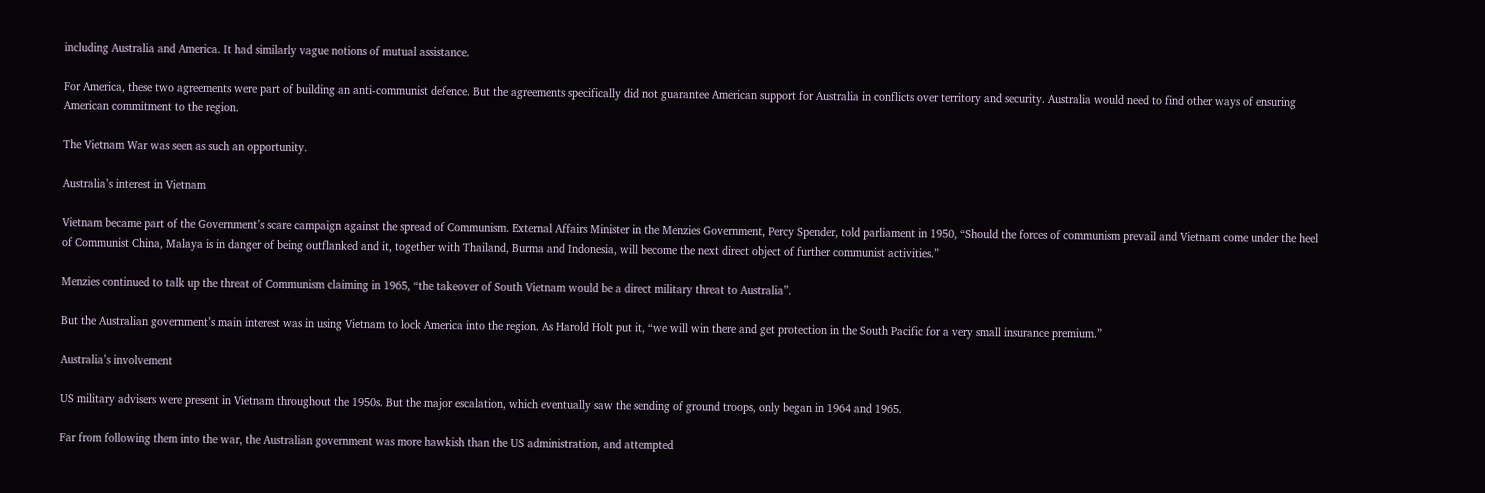including Australia and America. It had similarly vague notions of mutual assistance.

For America, these two agreements were part of building an anti-communist defence. But the agreements specifically did not guarantee American support for Australia in conflicts over territory and security. Australia would need to find other ways of ensuring American commitment to the region.

The Vietnam War was seen as such an opportunity.

Australia’s interest in Vietnam

Vietnam became part of the Government’s scare campaign against the spread of Communism. External Affairs Minister in the Menzies Government, Percy Spender, told parliament in 1950, “Should the forces of communism prevail and Vietnam come under the heel of Communist China, Malaya is in danger of being outflanked and it, together with Thailand, Burma and Indonesia, will become the next direct object of further communist activities.”

Menzies continued to talk up the threat of Communism claiming in 1965, “the takeover of South Vietnam would be a direct military threat to Australia”.

But the Australian government’s main interest was in using Vietnam to lock America into the region. As Harold Holt put it, “we will win there and get protection in the South Pacific for a very small insurance premium.”

Australia’s involvement

US military advisers were present in Vietnam throughout the 1950s. But the major escalation, which eventually saw the sending of ground troops, only began in 1964 and 1965.

Far from following them into the war, the Australian government was more hawkish than the US administration, and attempted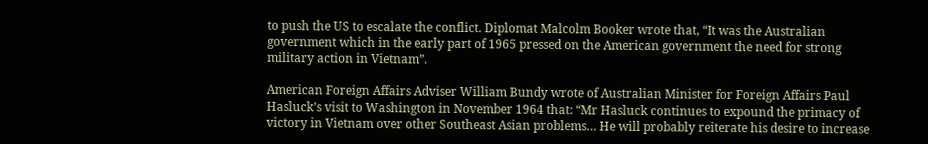to push the US to escalate the conflict. Diplomat Malcolm Booker wrote that, “It was the Australian government which in the early part of 1965 pressed on the American government the need for strong military action in Vietnam”.

American Foreign Affairs Adviser William Bundy wrote of Australian Minister for Foreign Affairs Paul Hasluck’s visit to Washington in November 1964 that: “Mr Hasluck continues to expound the primacy of victory in Vietnam over other Southeast Asian problems… He will probably reiterate his desire to increase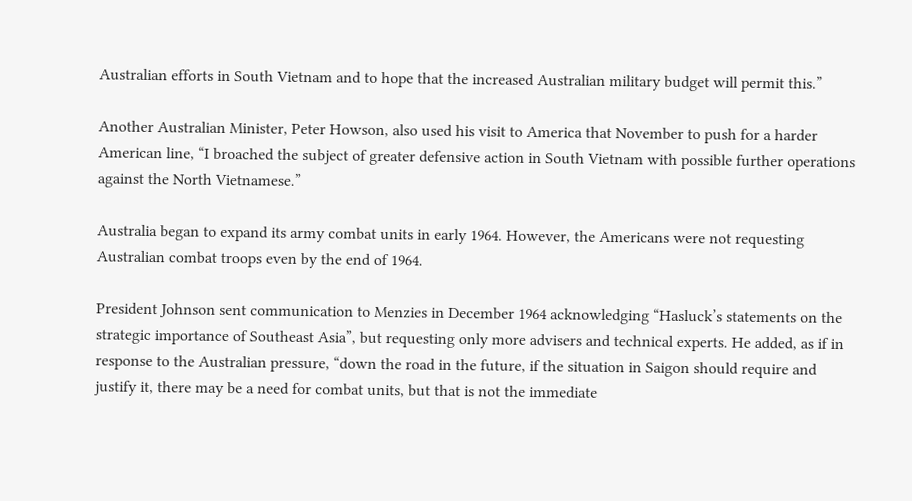Australian efforts in South Vietnam and to hope that the increased Australian military budget will permit this.”

Another Australian Minister, Peter Howson, also used his visit to America that November to push for a harder American line, “I broached the subject of greater defensive action in South Vietnam with possible further operations against the North Vietnamese.”

Australia began to expand its army combat units in early 1964. However, the Americans were not requesting Australian combat troops even by the end of 1964.

President Johnson sent communication to Menzies in December 1964 acknowledging “Hasluck’s statements on the strategic importance of Southeast Asia”, but requesting only more advisers and technical experts. He added, as if in response to the Australian pressure, “down the road in the future, if the situation in Saigon should require and justify it, there may be a need for combat units, but that is not the immediate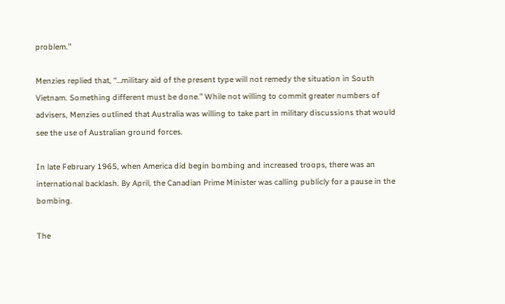problem.”

Menzies replied that, “…military aid of the present type will not remedy the situation in South Vietnam. Something different must be done.” While not willing to commit greater numbers of advisers, Menzies outlined that Australia was willing to take part in military discussions that would see the use of Australian ground forces.

In late February 1965, when America did begin bombing and increased troops, there was an international backlash. By April, the Canadian Prime Minister was calling publicly for a pause in the bombing.

The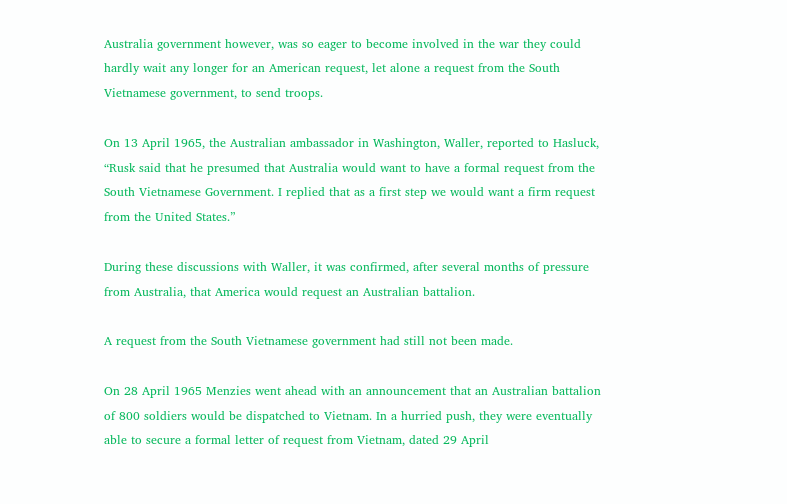Australia government however, was so eager to become involved in the war they could hardly wait any longer for an American request, let alone a request from the South Vietnamese government, to send troops.

On 13 April 1965, the Australian ambassador in Washington, Waller, reported to Hasluck, “Rusk said that he presumed that Australia would want to have a formal request from the South Vietnamese Government. I replied that as a first step we would want a firm request from the United States.”

During these discussions with Waller, it was confirmed, after several months of pressure from Australia, that America would request an Australian battalion.

A request from the South Vietnamese government had still not been made.

On 28 April 1965 Menzies went ahead with an announcement that an Australian battalion of 800 soldiers would be dispatched to Vietnam. In a hurried push, they were eventually able to secure a formal letter of request from Vietnam, dated 29 April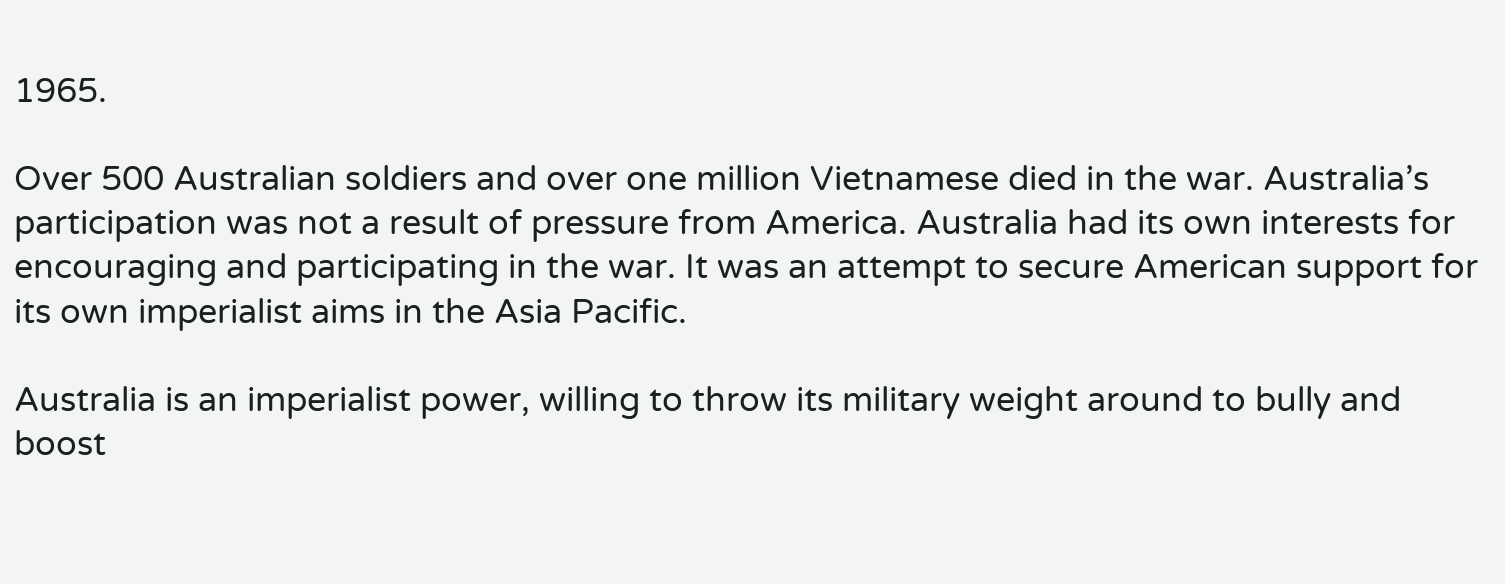1965.

Over 500 Australian soldiers and over one million Vietnamese died in the war. Australia’s participation was not a result of pressure from America. Australia had its own interests for encouraging and participating in the war. It was an attempt to secure American support for its own imperialist aims in the Asia Pacific.

Australia is an imperialist power, willing to throw its military weight around to bully and boost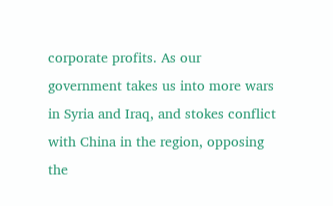corporate profits. As our government takes us into more wars in Syria and Iraq, and stokes conflict with China in the region, opposing the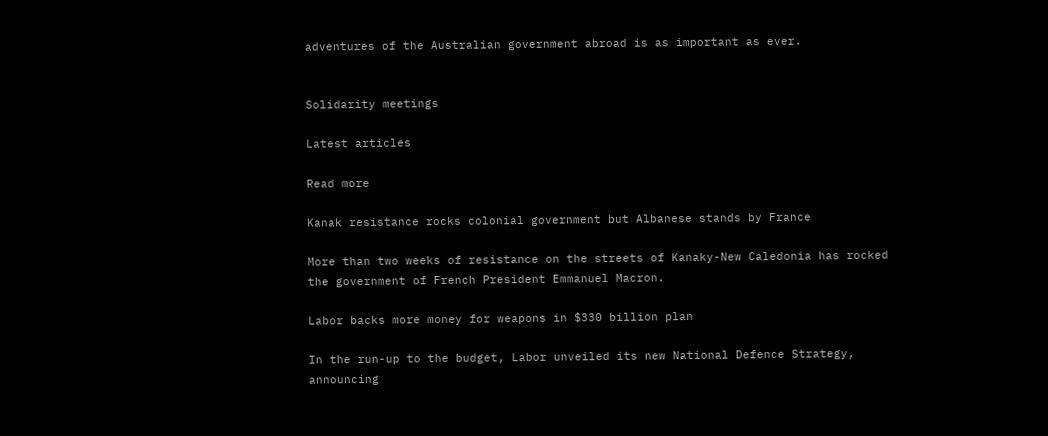adventures of the Australian government abroad is as important as ever.


Solidarity meetings

Latest articles

Read more

Kanak resistance rocks colonial government but Albanese stands by France

More than two weeks of resistance on the streets of Kanaky-New Caledonia has rocked the government of French President Emmanuel Macron.

Labor backs more money for weapons in $330 billion plan

In the run-up to the budget, Labor unveiled its new National Defence Strategy, announcing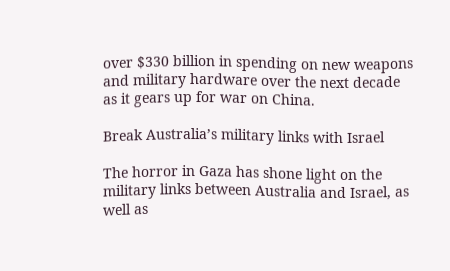over $330 billion in spending on new weapons and military hardware over the next decade as it gears up for war on China.

Break Australia’s military links with Israel

The horror in Gaza has shone light on the military links between Australia and Israel, as well as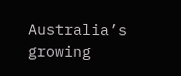Australia’s growing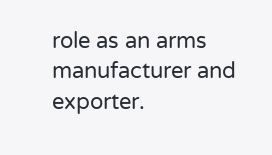role as an arms manufacturer and exporter.